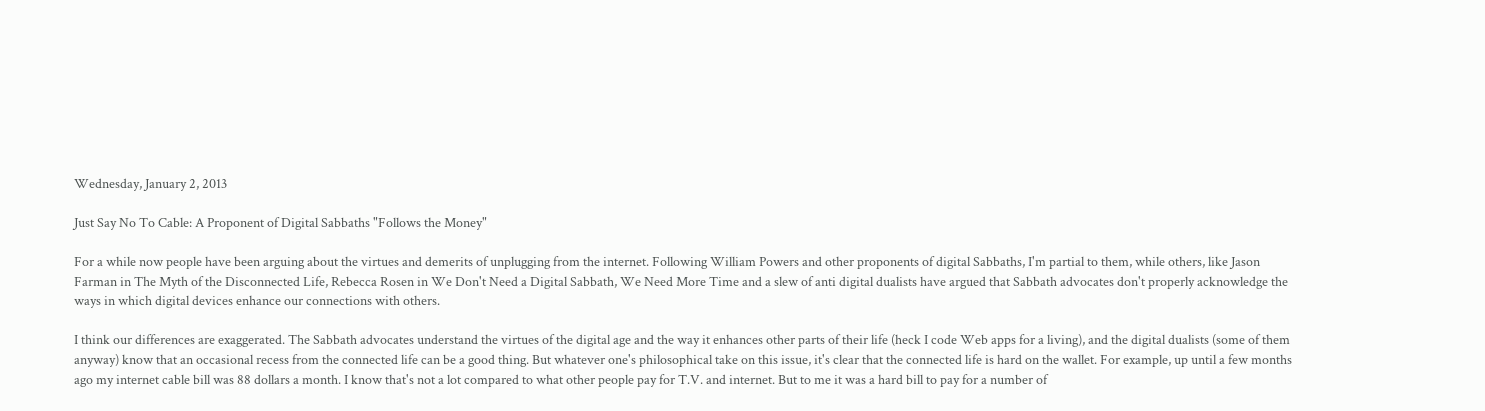Wednesday, January 2, 2013

Just Say No To Cable: A Proponent of Digital Sabbaths "Follows the Money"

For a while now people have been arguing about the virtues and demerits of unplugging from the internet. Following William Powers and other proponents of digital Sabbaths, I'm partial to them, while others, like Jason Farman in The Myth of the Disconnected Life, Rebecca Rosen in We Don't Need a Digital Sabbath, We Need More Time and a slew of anti digital dualists have argued that Sabbath advocates don't properly acknowledge the ways in which digital devices enhance our connections with others.

I think our differences are exaggerated. The Sabbath advocates understand the virtues of the digital age and the way it enhances other parts of their life (heck I code Web apps for a living), and the digital dualists (some of them anyway) know that an occasional recess from the connected life can be a good thing. But whatever one's philosophical take on this issue, it's clear that the connected life is hard on the wallet. For example, up until a few months ago my internet cable bill was 88 dollars a month. I know that's not a lot compared to what other people pay for T.V. and internet. But to me it was a hard bill to pay for a number of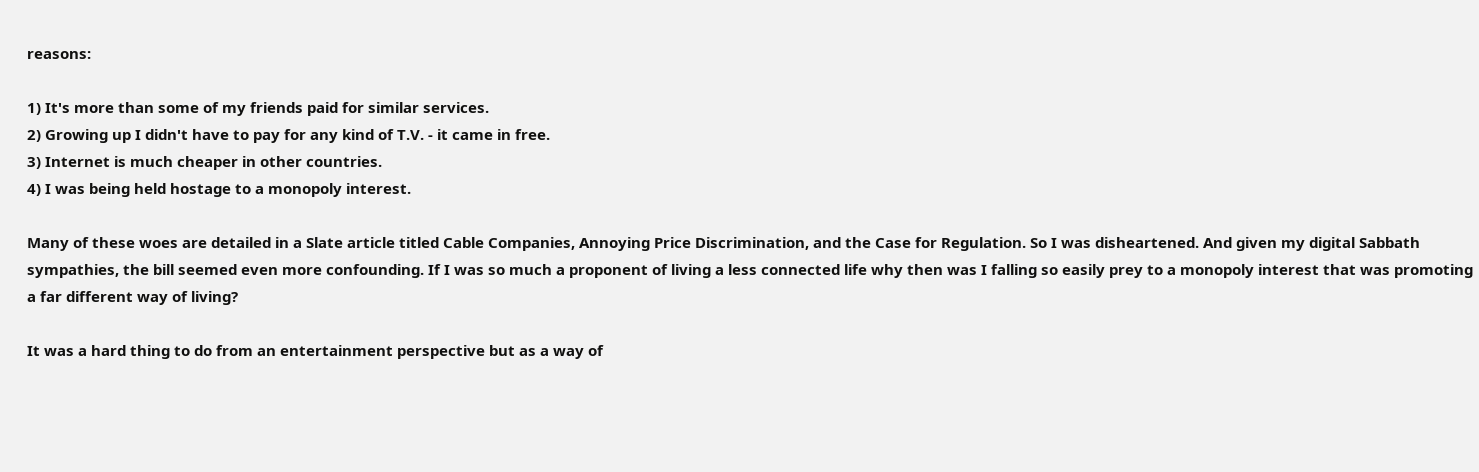reasons:

1) It's more than some of my friends paid for similar services.
2) Growing up I didn't have to pay for any kind of T.V. - it came in free.
3) Internet is much cheaper in other countries.
4) I was being held hostage to a monopoly interest.

Many of these woes are detailed in a Slate article titled Cable Companies, Annoying Price Discrimination, and the Case for Regulation. So I was disheartened. And given my digital Sabbath sympathies, the bill seemed even more confounding. If I was so much a proponent of living a less connected life why then was I falling so easily prey to a monopoly interest that was promoting a far different way of living?

It was a hard thing to do from an entertainment perspective but as a way of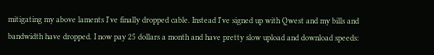mitigating my above laments I've finally dropped cable. Instead I've signed up with Qwest and my bills and bandwidth have dropped. I now pay 25 dollars a month and have pretty slow upload and download speeds: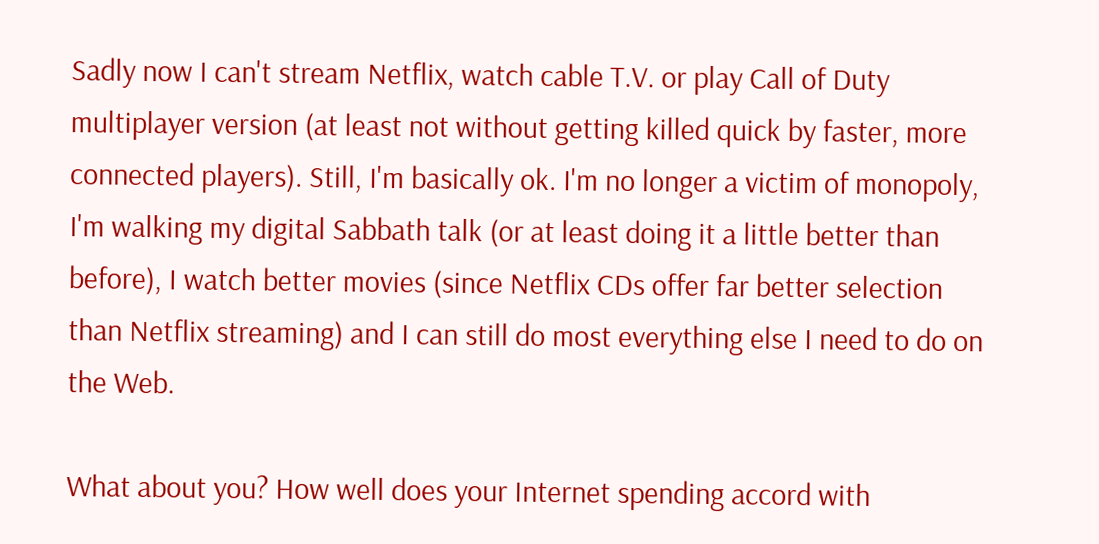Sadly now I can't stream Netflix, watch cable T.V. or play Call of Duty multiplayer version (at least not without getting killed quick by faster, more connected players). Still, I'm basically ok. I'm no longer a victim of monopoly, I'm walking my digital Sabbath talk (or at least doing it a little better than before), I watch better movies (since Netflix CDs offer far better selection than Netflix streaming) and I can still do most everything else I need to do on the Web.

What about you? How well does your Internet spending accord with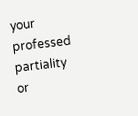your professed partiality or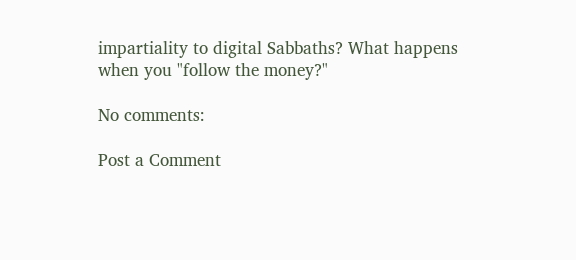impartiality to digital Sabbaths? What happens when you "follow the money?"

No comments:

Post a Comment